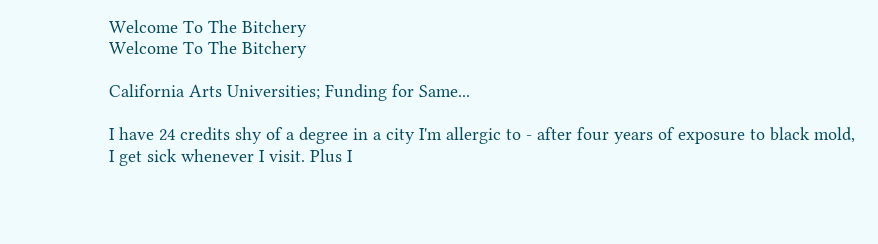Welcome To The Bitchery
Welcome To The Bitchery

California Arts Universities; Funding for Same...

I have 24 credits shy of a degree in a city I'm allergic to - after four years of exposure to black mold, I get sick whenever I visit. Plus I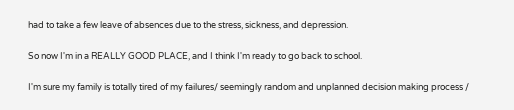had to take a few leave of absences due to the stress, sickness, and depression.

So now I'm in a REALLY GOOD PLACE, and I think I'm ready to go back to school.

I'm sure my family is totally tired of my failures/ seemingly random and unplanned decision making process /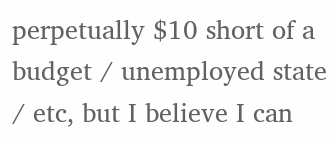perpetually $10 short of a budget / unemployed state / etc, but I believe I can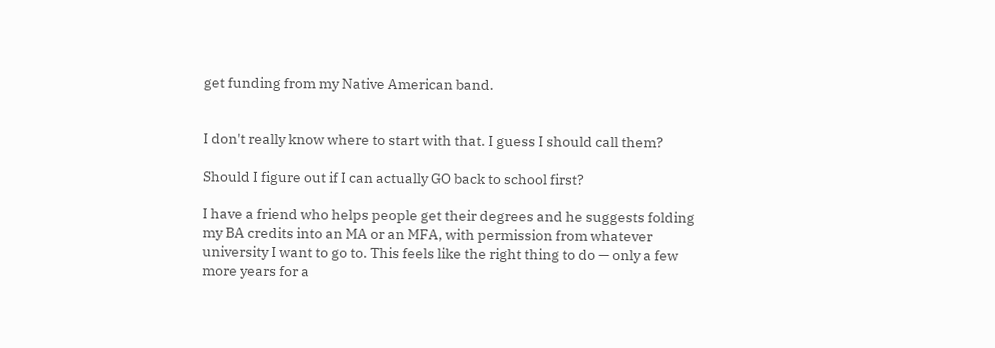get funding from my Native American band.


I don't really know where to start with that. I guess I should call them?

Should I figure out if I can actually GO back to school first?

I have a friend who helps people get their degrees and he suggests folding my BA credits into an MA or an MFA, with permission from whatever university I want to go to. This feels like the right thing to do — only a few more years for a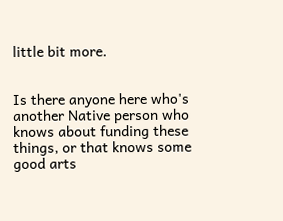little bit more.


Is there anyone here who's another Native person who knows about funding these things, or that knows some good arts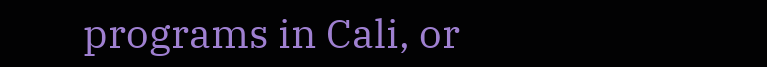programs in Cali, or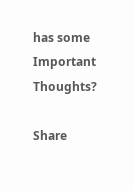has some Important Thoughts?

Share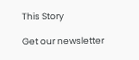This Story

Get our newsletter